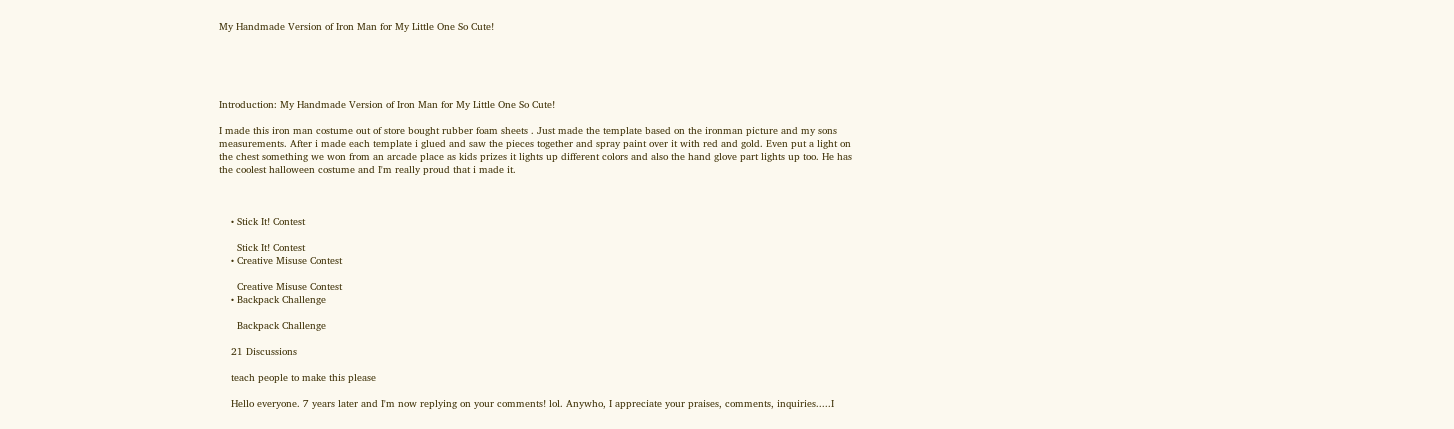My Handmade Version of Iron Man for My Little One So Cute!





Introduction: My Handmade Version of Iron Man for My Little One So Cute!

I made this iron man costume out of store bought rubber foam sheets . Just made the template based on the ironman picture and my sons measurements. After i made each template i glued and saw the pieces together and spray paint over it with red and gold. Even put a light on the chest something we won from an arcade place as kids prizes it lights up different colors and also the hand glove part lights up too. He has the coolest halloween costume and I'm really proud that i made it.



    • Stick It! Contest

      Stick It! Contest
    • Creative Misuse Contest

      Creative Misuse Contest
    • Backpack Challenge

      Backpack Challenge

    21 Discussions

    teach people to make this please

    Hello everyone. 7 years later and I'm now replying on your comments! lol. Anywho, I appreciate your praises, comments, inquiries.....I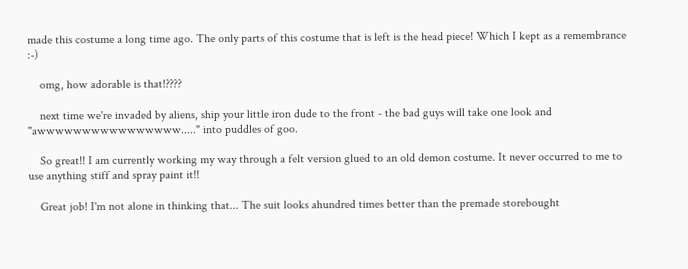made this costume a long time ago. The only parts of this costume that is left is the head piece! Which I kept as a remembrance :-)

    omg, how adorable is that!????

    next time we're invaded by aliens, ship your little iron dude to the front - the bad guys will take one look and "awwwwwwwwwwwwwwww....." into puddles of goo.

    So great!! I am currently working my way through a felt version glued to an old demon costume. It never occurred to me to use anything stiff and spray paint it!!

    Great job! I'm not alone in thinking that... The suit looks ahundred times better than the premade storebought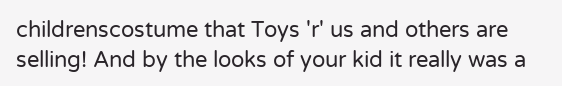childrenscostume that Toys 'r' us and others are selling! And by the looks of your kid it really was a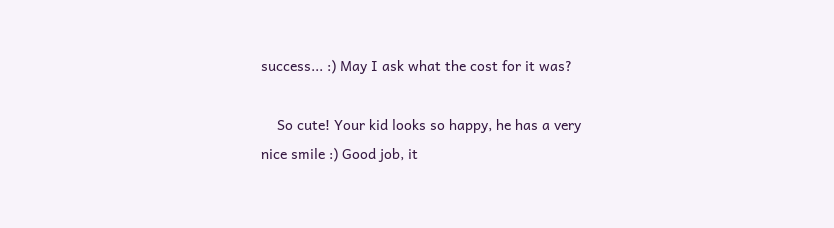success... :) May I ask what the cost for it was?

    So cute! Your kid looks so happy, he has a very nice smile :) Good job, it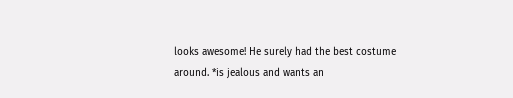looks awesome! He surely had the best costume around. *is jealous and wants an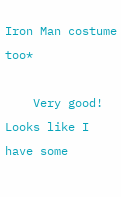Iron Man costume too*

    Very good! Looks like I have some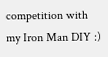competition with my Iron Man DIY :)